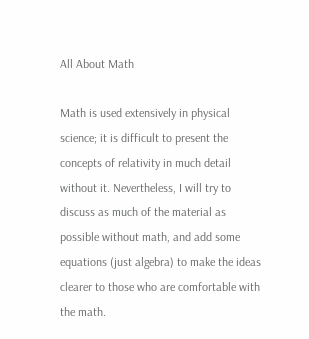All About Math

Math is used extensively in physical science; it is difficult to present the concepts of relativity in much detail without it. Nevertheless, I will try to discuss as much of the material as possible without math, and add some equations (just algebra) to make the ideas clearer to those who are comfortable with the math.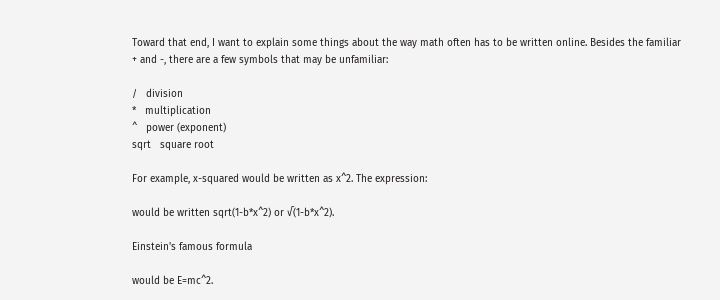Toward that end, I want to explain some things about the way math often has to be written online. Besides the familiar + and -, there are a few symbols that may be unfamiliar:

/   division
*   multiplication
^   power (exponent)
sqrt   square root

For example, x-squared would be written as x^2. The expression:

would be written sqrt(1-b*x^2) or √(1-b*x^2).

Einstein's famous formula

would be E=mc^2.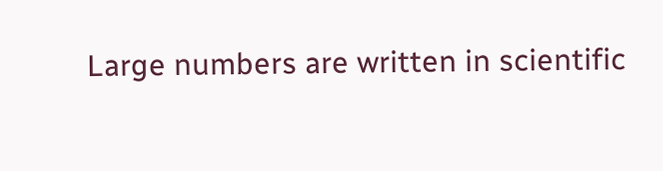Large numbers are written in scientific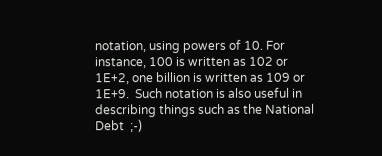notation, using powers of 10. For instance, 100 is written as 102 or 1E+2, one billion is written as 109 or 1E+9.  Such notation is also useful in describing things such as the National Debt  ;-)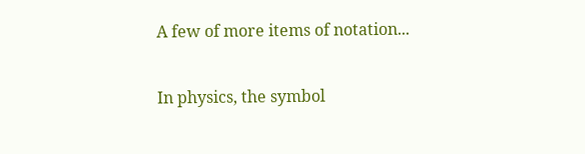A few of more items of notation...

In physics, the symbol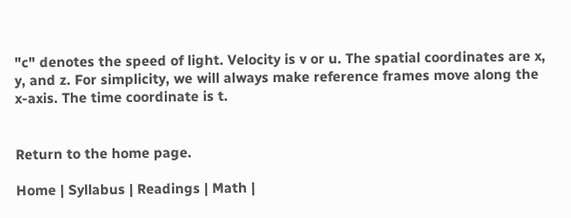"c" denotes the speed of light. Velocity is v or u. The spatial coordinates are x, y, and z. For simplicity, we will always make reference frames move along the x-axis. The time coordinate is t.


Return to the home page.

Home | Syllabus | Readings | Math |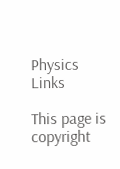Physics Links

This page is copyright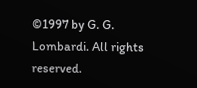©1997 by G. G. Lombardi. All rights reserved.